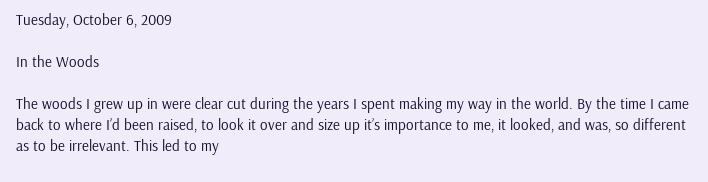Tuesday, October 6, 2009

In the Woods

The woods I grew up in were clear cut during the years I spent making my way in the world. By the time I came back to where I’d been raised, to look it over and size up it’s importance to me, it looked, and was, so different as to be irrelevant. This led to my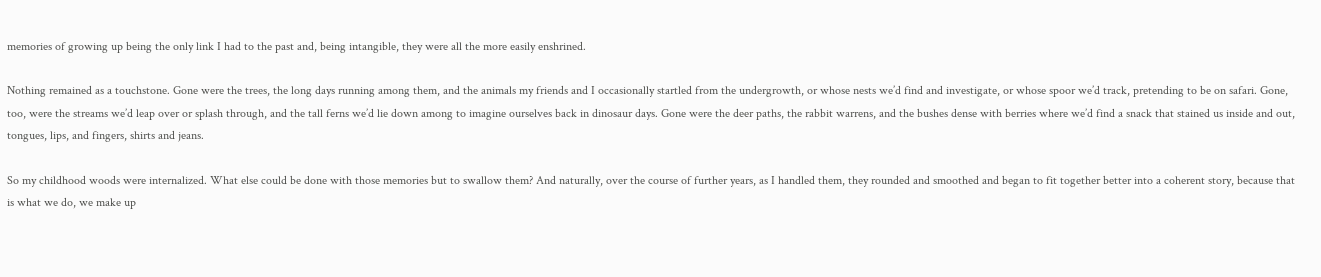memories of growing up being the only link I had to the past and, being intangible, they were all the more easily enshrined.

Nothing remained as a touchstone. Gone were the trees, the long days running among them, and the animals my friends and I occasionally startled from the undergrowth, or whose nests we’d find and investigate, or whose spoor we’d track, pretending to be on safari. Gone, too, were the streams we’d leap over or splash through, and the tall ferns we’d lie down among to imagine ourselves back in dinosaur days. Gone were the deer paths, the rabbit warrens, and the bushes dense with berries where we’d find a snack that stained us inside and out, tongues, lips, and fingers, shirts and jeans.

So my childhood woods were internalized. What else could be done with those memories but to swallow them? And naturally, over the course of further years, as I handled them, they rounded and smoothed and began to fit together better into a coherent story, because that is what we do, we make up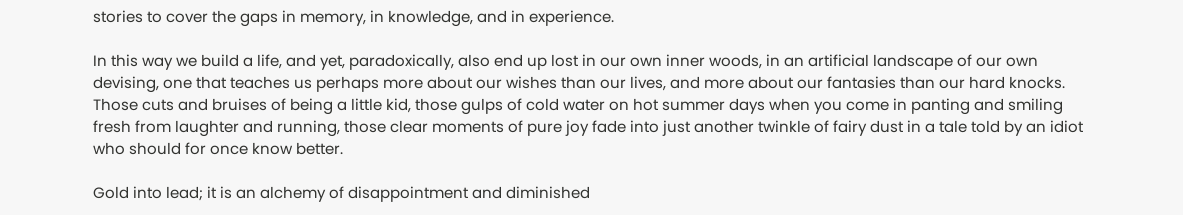stories to cover the gaps in memory, in knowledge, and in experience.

In this way we build a life, and yet, paradoxically, also end up lost in our own inner woods, in an artificial landscape of our own devising, one that teaches us perhaps more about our wishes than our lives, and more about our fantasies than our hard knocks. Those cuts and bruises of being a little kid, those gulps of cold water on hot summer days when you come in panting and smiling fresh from laughter and running, those clear moments of pure joy fade into just another twinkle of fairy dust in a tale told by an idiot who should for once know better.

Gold into lead; it is an alchemy of disappointment and diminished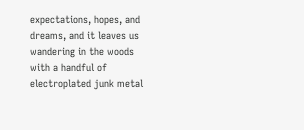expectations, hopes, and dreams, and it leaves us wandering in the woods with a handful of electroplated junk metal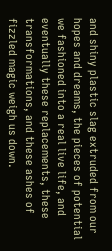and shiny plastic slag extruded from our hopes and dreams, the pieces of potential we fashioned into a real live life, and eventually these replacements, these transformations, and these ashes of fizzled magic weigh us down.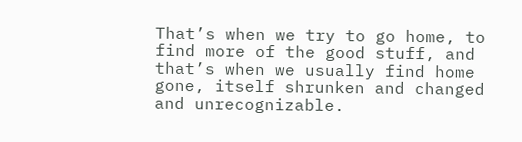That’s when we try to go home, to find more of the good stuff, and that’s when we usually find home gone, itself shrunken and changed and unrecognizable.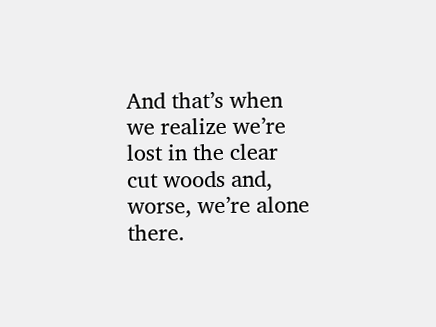And that’s when we realize we’re lost in the clear cut woods and, worse, we’re alone there.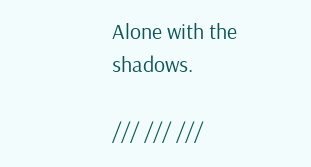Alone with the shadows.

/// /// ///